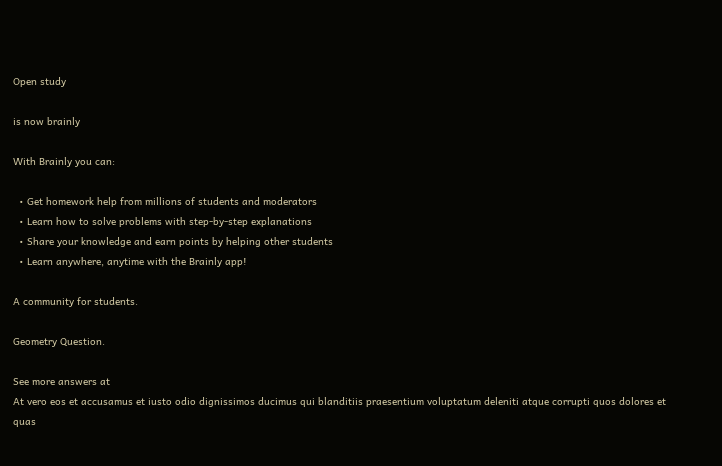Open study

is now brainly

With Brainly you can:

  • Get homework help from millions of students and moderators
  • Learn how to solve problems with step-by-step explanations
  • Share your knowledge and earn points by helping other students
  • Learn anywhere, anytime with the Brainly app!

A community for students.

Geometry Question.

See more answers at
At vero eos et accusamus et iusto odio dignissimos ducimus qui blanditiis praesentium voluptatum deleniti atque corrupti quos dolores et quas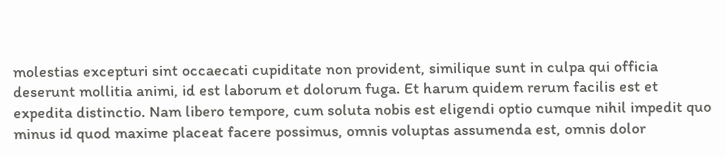molestias excepturi sint occaecati cupiditate non provident, similique sunt in culpa qui officia deserunt mollitia animi, id est laborum et dolorum fuga. Et harum quidem rerum facilis est et expedita distinctio. Nam libero tempore, cum soluta nobis est eligendi optio cumque nihil impedit quo minus id quod maxime placeat facere possimus, omnis voluptas assumenda est, omnis dolor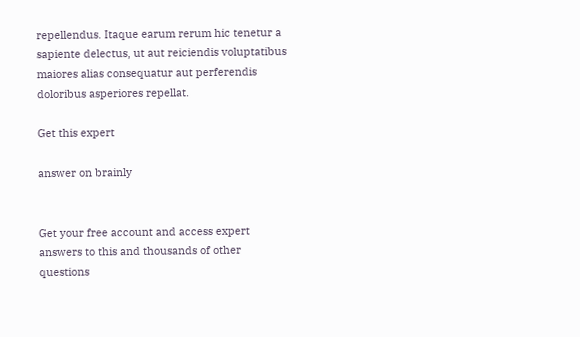repellendus. Itaque earum rerum hic tenetur a sapiente delectus, ut aut reiciendis voluptatibus maiores alias consequatur aut perferendis doloribus asperiores repellat.

Get this expert

answer on brainly


Get your free account and access expert answers to this and thousands of other questions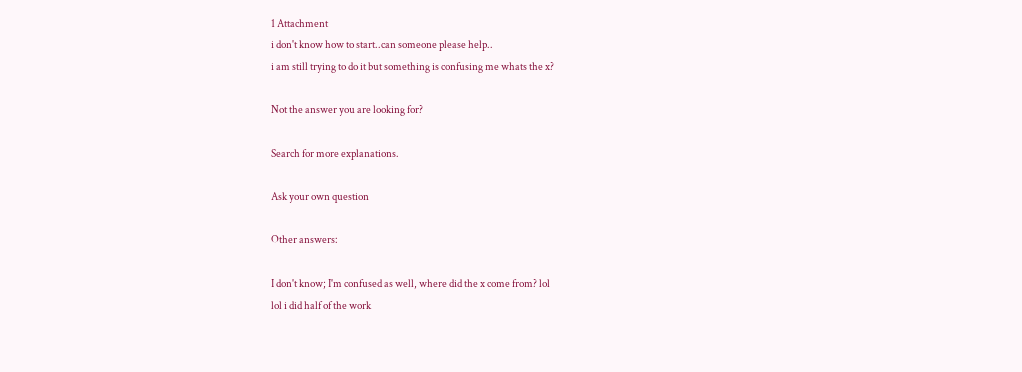1 Attachment
i don't know how to start..can someone please help..
i am still trying to do it but something is confusing me whats the x?

Not the answer you are looking for?

Search for more explanations.

Ask your own question

Other answers:

I don't know; I'm confused as well, where did the x come from? lol
lol i did half of the work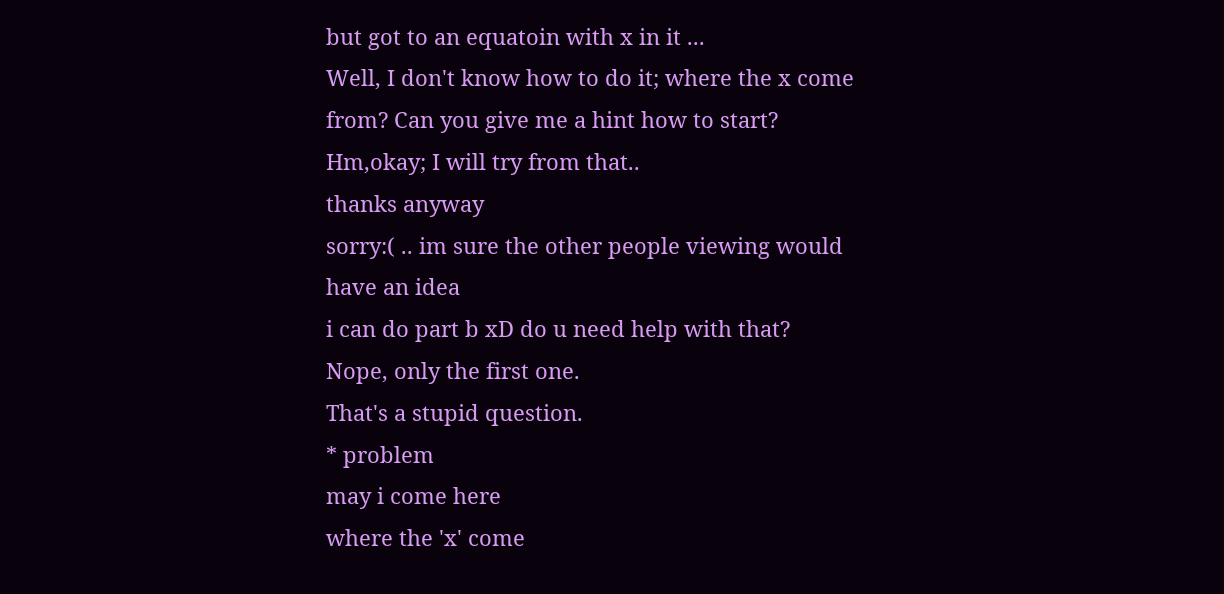but got to an equatoin with x in it ...
Well, I don't know how to do it; where the x come from? Can you give me a hint how to start?
Hm,okay; I will try from that..
thanks anyway
sorry:( .. im sure the other people viewing would have an idea
i can do part b xD do u need help with that?
Nope, only the first one.
That's a stupid question.
* problem
may i come here
where the 'x' come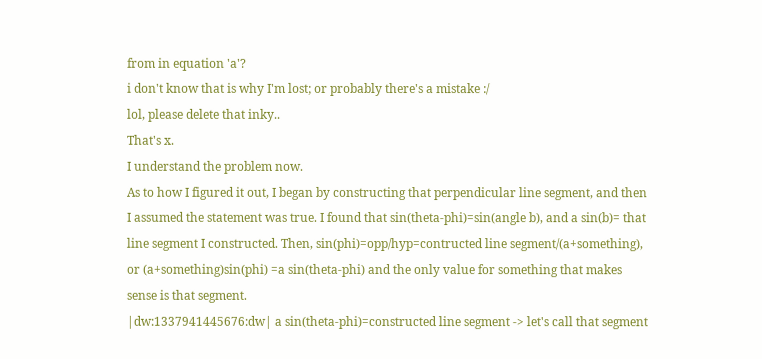from in equation 'a'?
i don't know that is why I'm lost; or probably there's a mistake :/
lol, please delete that inky..
That's x.
I understand the problem now.
As to how I figured it out, I began by constructing that perpendicular line segment, and then I assumed the statement was true. I found that sin(theta-phi)=sin(angle b), and a sin(b)= that line segment I constructed. Then, sin(phi)=opp/hyp=contructed line segment/(a+something), or (a+something)sin(phi) =a sin(theta-phi) and the only value for something that makes sense is that segment.
|dw:1337941445676:dw| a sin(theta-phi)=constructed line segment -> let's call that segment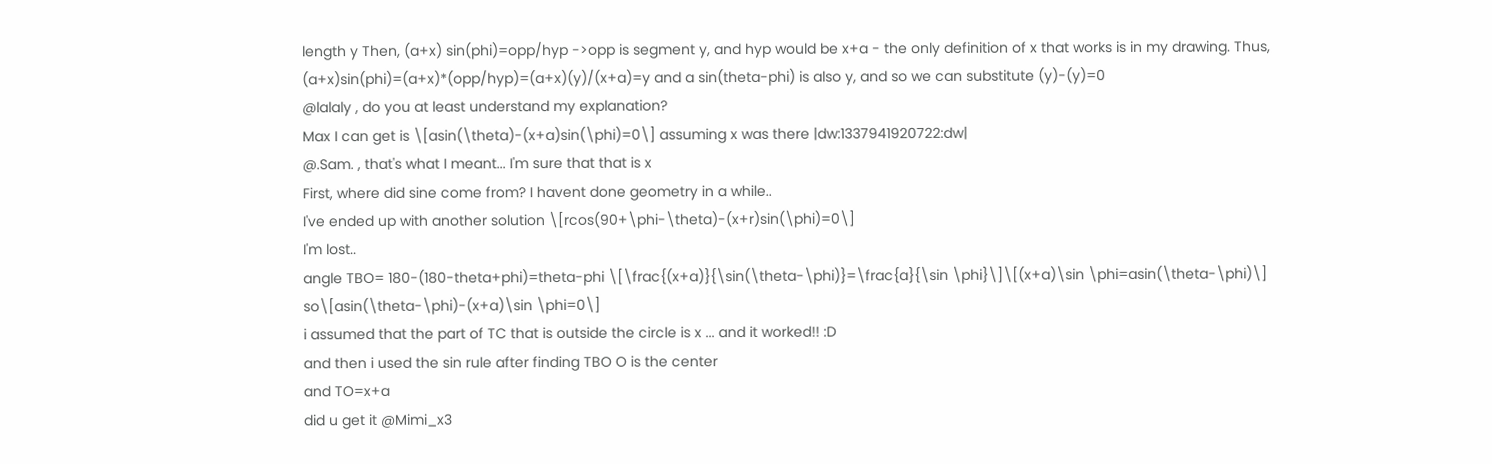length y Then, (a+x) sin(phi)=opp/hyp ->opp is segment y, and hyp would be x+a - the only definition of x that works is in my drawing. Thus, (a+x)sin(phi)=(a+x)*(opp/hyp)=(a+x)(y)/(x+a)=y and a sin(theta-phi) is also y, and so we can substitute (y)-(y)=0
@lalaly , do you at least understand my explanation?
Max I can get is \[asin(\theta)-(x+a)sin(\phi)=0\] assuming x was there |dw:1337941920722:dw|
@.Sam. , that's what I meant... I'm sure that that is x
First, where did sine come from? I havent done geometry in a while..
I've ended up with another solution \[rcos(90+\phi-\theta)-(x+r)sin(\phi)=0\]
I'm lost..
angle TBO= 180-(180-theta+phi)=theta-phi \[\frac{(x+a)}{\sin(\theta-\phi)}=\frac{a}{\sin \phi}\]\[(x+a)\sin \phi=asin(\theta-\phi)\]
so\[asin(\theta-\phi)-(x+a)\sin \phi=0\]
i assumed that the part of TC that is outside the circle is x ... and it worked!! :D
and then i used the sin rule after finding TBO O is the center
and TO=x+a
did u get it @Mimi_x3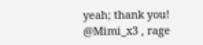yeah; thank you!
@Mimi_x3 , rage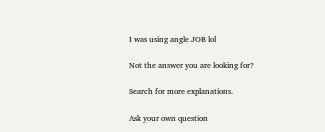I was using angle JOB lol

Not the answer you are looking for?

Search for more explanations.

Ask your own question